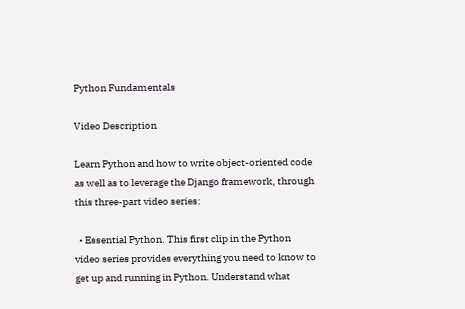Python Fundamentals

Video Description

Learn Python and how to write object-oriented code as well as to leverage the Django framework, through this three-part video series:

  • Essential Python. This first clip in the Python video series provides everything you need to know to get up and running in Python. Understand what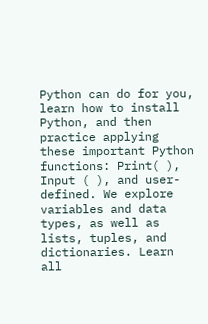Python can do for you, learn how to install Python, and then practice applying these important Python functions: Print( ), Input ( ), and user-defined. We explore variables and data types, as well as lists, tuples, and dictionaries. Learn all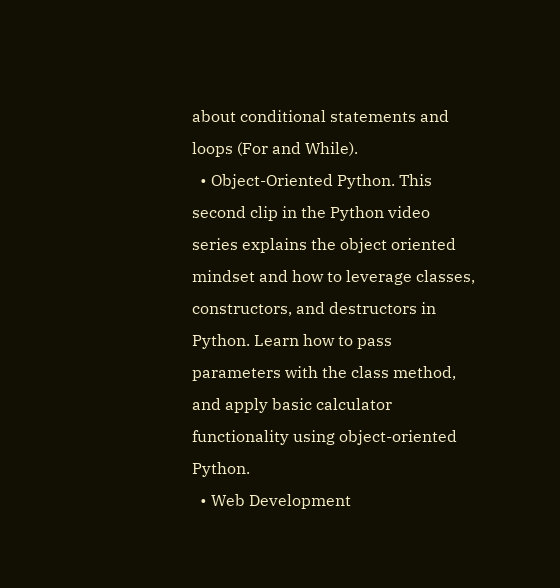about conditional statements and loops (For and While).
  • Object-Oriented Python. This second clip in the Python video series explains the object oriented mindset and how to leverage classes, constructors, and destructors in Python. Learn how to pass parameters with the class method, and apply basic calculator functionality using object-oriented Python.
  • Web Development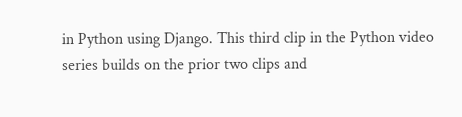in Python using Django. This third clip in the Python video series builds on the prior two clips and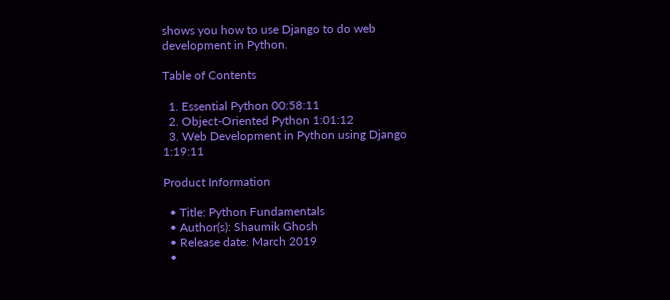shows you how to use Django to do web development in Python.

Table of Contents

  1. Essential Python 00:58:11
  2. Object-Oriented Python 1:01:12
  3. Web Development in Python using Django 1:19:11

Product Information

  • Title: Python Fundamentals
  • Author(s): Shaumik Ghosh
  • Release date: March 2019
  •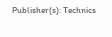Publisher(s): Technics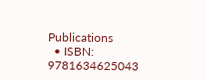Publications
  • ISBN: 9781634625043